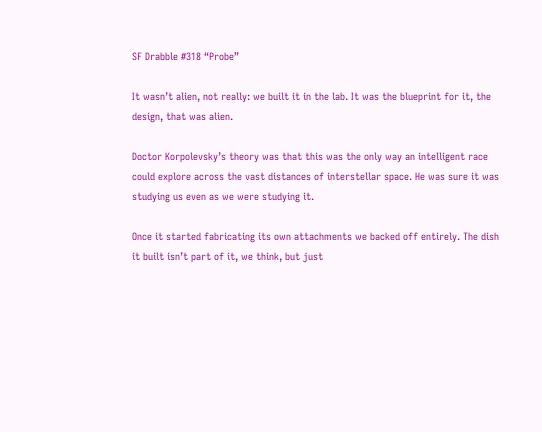SF Drabble #318 “Probe”

It wasn’t alien, not really: we built it in the lab. It was the blueprint for it, the design, that was alien.

Doctor Korpolevsky’s theory was that this was the only way an intelligent race could explore across the vast distances of interstellar space. He was sure it was studying us even as we were studying it.

Once it started fabricating its own attachments we backed off entirely. The dish it built isn’t part of it, we think, but just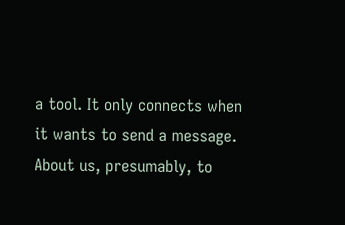a tool. It only connects when it wants to send a message. About us, presumably, to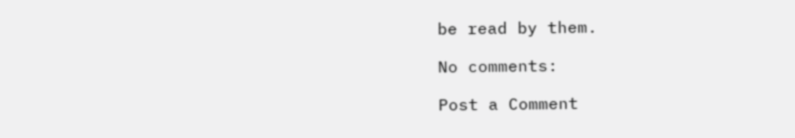be read by them.

No comments:

Post a Comment